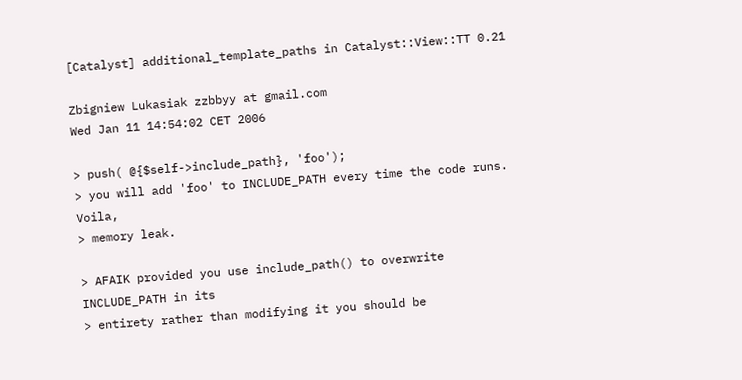[Catalyst] additional_template_paths in Catalyst::View::TT 0.21

Zbigniew Lukasiak zzbbyy at gmail.com
Wed Jan 11 14:54:02 CET 2006

> push( @{$self->include_path}, 'foo');
> you will add 'foo' to INCLUDE_PATH every time the code runs. Voila,
> memory leak.

> AFAIK provided you use include_path() to overwrite INCLUDE_PATH in its
> entirety rather than modifying it you should be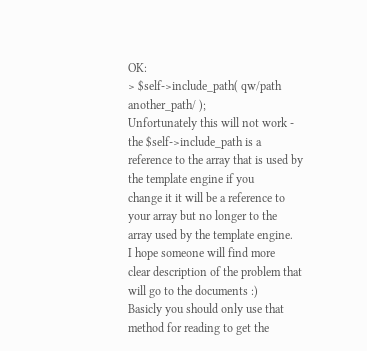OK:
> $self->include_path( qw/path another_path/ );
Unfortunately this will not work - the $self->include_path is a
reference to the array that is used by the template engine if you
change it it will be a reference to your array but no longer to the
array used by the template engine.   I hope someone will find more
clear description of the problem that will go to the documents :)
Basicly you should only use that method for reading to get the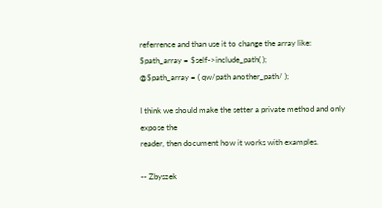referrence and than use it to change the array like:
$path_array = $self->include_path( );
@$path_array = ( qw/path another_path/ );

I think we should make the setter a private method and only expose the
reader, then document how it works with examples.

-- Zbyszek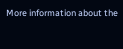More information about the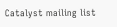Catalyst mailing list